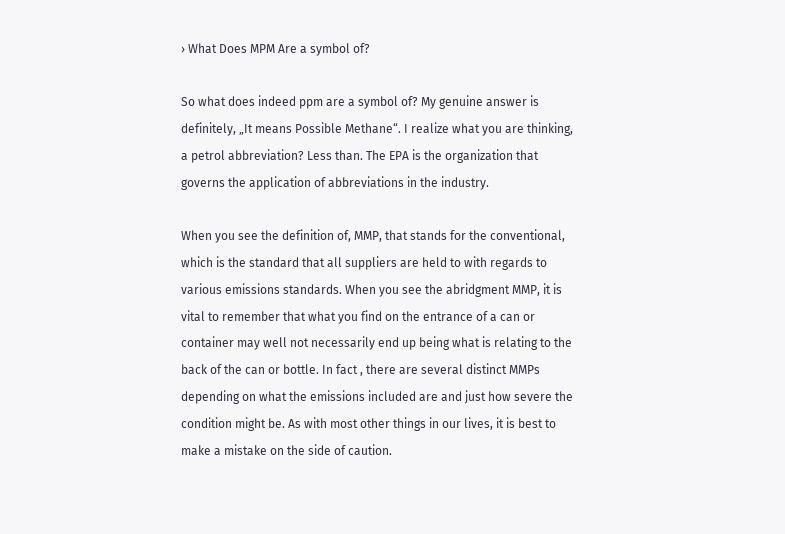› What Does MPM Are a symbol of?

So what does indeed ppm are a symbol of? My genuine answer is definitely, „It means Possible Methane“. I realize what you are thinking, a petrol abbreviation? Less than. The EPA is the organization that governs the application of abbreviations in the industry.

When you see the definition of, MMP, that stands for the conventional, which is the standard that all suppliers are held to with regards to various emissions standards. When you see the abridgment MMP, it is vital to remember that what you find on the entrance of a can or container may well not necessarily end up being what is relating to the back of the can or bottle. In fact , there are several distinct MMPs depending on what the emissions included are and just how severe the condition might be. As with most other things in our lives, it is best to make a mistake on the side of caution.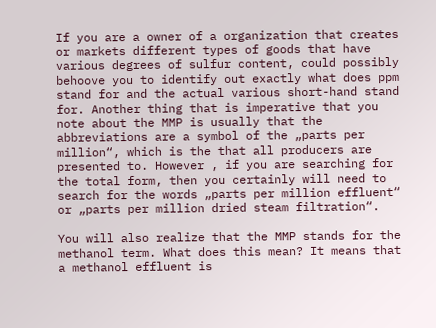If you are a owner of a organization that creates or markets different types of goods that have various degrees of sulfur content, could possibly behoove you to identify out exactly what does ppm stand for and the actual various short-hand stand for. Another thing that is imperative that you note about the MMP is usually that the abbreviations are a symbol of the „parts per million“, which is the that all producers are presented to. However , if you are searching for the total form, then you certainly will need to search for the words „parts per million effluent“ or „parts per million dried steam filtration“.

You will also realize that the MMP stands for the methanol term. What does this mean? It means that a methanol effluent is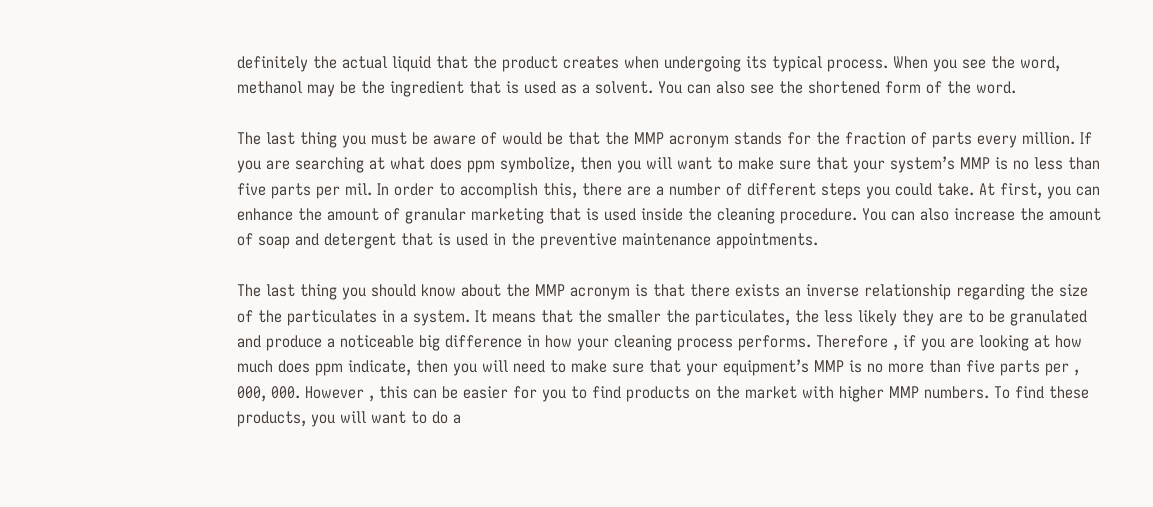definitely the actual liquid that the product creates when undergoing its typical process. When you see the word, methanol may be the ingredient that is used as a solvent. You can also see the shortened form of the word.

The last thing you must be aware of would be that the MMP acronym stands for the fraction of parts every million. If you are searching at what does ppm symbolize, then you will want to make sure that your system’s MMP is no less than five parts per mil. In order to accomplish this, there are a number of different steps you could take. At first, you can enhance the amount of granular marketing that is used inside the cleaning procedure. You can also increase the amount of soap and detergent that is used in the preventive maintenance appointments.

The last thing you should know about the MMP acronym is that there exists an inverse relationship regarding the size of the particulates in a system. It means that the smaller the particulates, the less likely they are to be granulated and produce a noticeable big difference in how your cleaning process performs. Therefore , if you are looking at how much does ppm indicate, then you will need to make sure that your equipment’s MMP is no more than five parts per , 000, 000. However , this can be easier for you to find products on the market with higher MMP numbers. To find these products, you will want to do a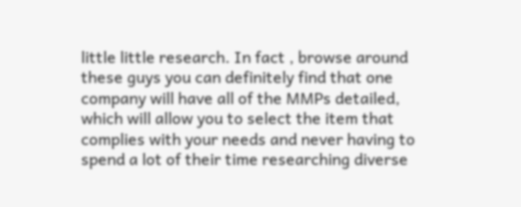little little research. In fact , browse around these guys you can definitely find that one company will have all of the MMPs detailed, which will allow you to select the item that complies with your needs and never having to spend a lot of their time researching diverse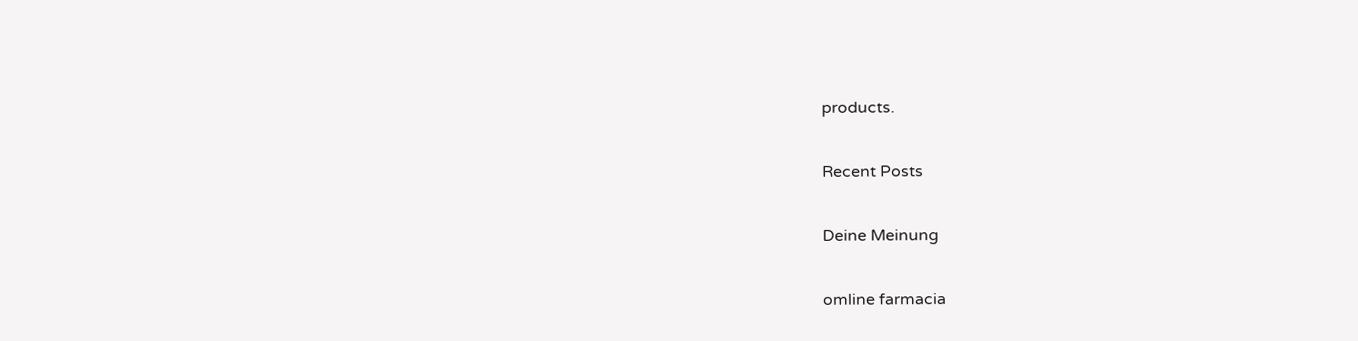products.

Recent Posts

Deine Meinung

omline farmacia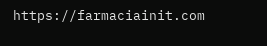https://farmaciainit.com